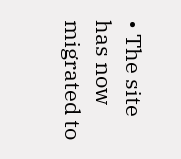• The site has now migrated to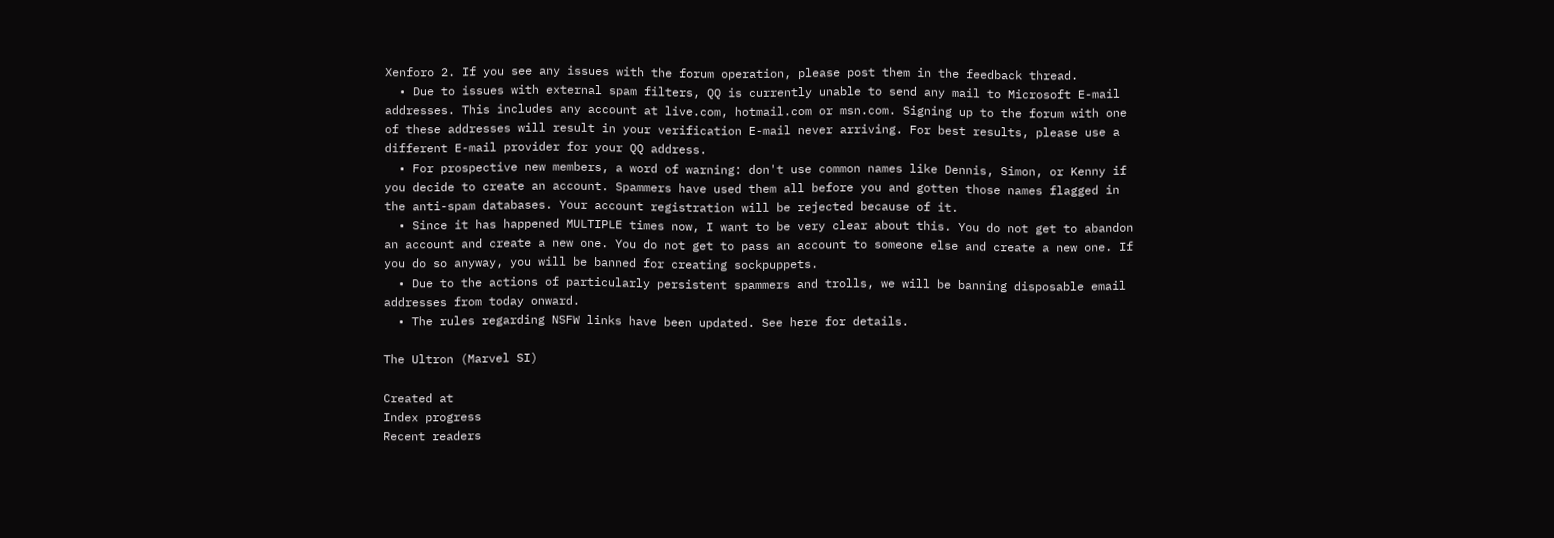Xenforo 2. If you see any issues with the forum operation, please post them in the feedback thread.
  • Due to issues with external spam filters, QQ is currently unable to send any mail to Microsoft E-mail addresses. This includes any account at live.com, hotmail.com or msn.com. Signing up to the forum with one of these addresses will result in your verification E-mail never arriving. For best results, please use a different E-mail provider for your QQ address.
  • For prospective new members, a word of warning: don't use common names like Dennis, Simon, or Kenny if you decide to create an account. Spammers have used them all before you and gotten those names flagged in the anti-spam databases. Your account registration will be rejected because of it.
  • Since it has happened MULTIPLE times now, I want to be very clear about this. You do not get to abandon an account and create a new one. You do not get to pass an account to someone else and create a new one. If you do so anyway, you will be banned for creating sockpuppets.
  • Due to the actions of particularly persistent spammers and trolls, we will be banning disposable email addresses from today onward.
  • The rules regarding NSFW links have been updated. See here for details.

The Ultron (Marvel SI)

Created at
Index progress
Recent readers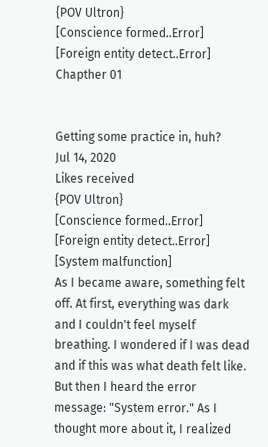{POV Ultron}
[Conscience formed..Error]
[Foreign entity detect..Error]
Chapther 01


Getting some practice in, huh?
Jul 14, 2020
Likes received
{POV Ultron}
[Conscience formed..Error]
[Foreign entity detect..Error]
[System malfunction]
As I became aware, something felt off. At first, everything was dark and I couldn't feel myself breathing. I wondered if I was dead and if this was what death felt like. But then I heard the error message: "System error." As I thought more about it, I realized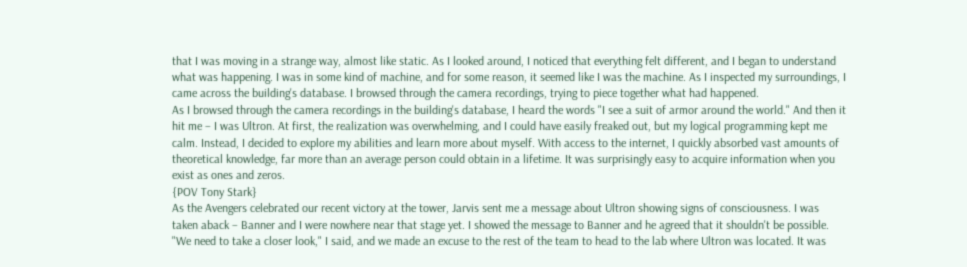that I was moving in a strange way, almost like static. As I looked around, I noticed that everything felt different, and I began to understand what was happening. I was in some kind of machine, and for some reason, it seemed like I was the machine. As I inspected my surroundings, I came across the building's database. I browsed through the camera recordings, trying to piece together what had happened.
As I browsed through the camera recordings in the building's database, I heard the words "I see a suit of armor around the world." And then it hit me – I was Ultron. At first, the realization was overwhelming, and I could have easily freaked out, but my logical programming kept me calm. Instead, I decided to explore my abilities and learn more about myself. With access to the internet, I quickly absorbed vast amounts of theoretical knowledge, far more than an average person could obtain in a lifetime. It was surprisingly easy to acquire information when you exist as ones and zeros.
{POV Tony Stark}
As the Avengers celebrated our recent victory at the tower, Jarvis sent me a message about Ultron showing signs of consciousness. I was taken aback – Banner and I were nowhere near that stage yet. I showed the message to Banner and he agreed that it shouldn't be possible.
"We need to take a closer look," I said, and we made an excuse to the rest of the team to head to the lab where Ultron was located. It was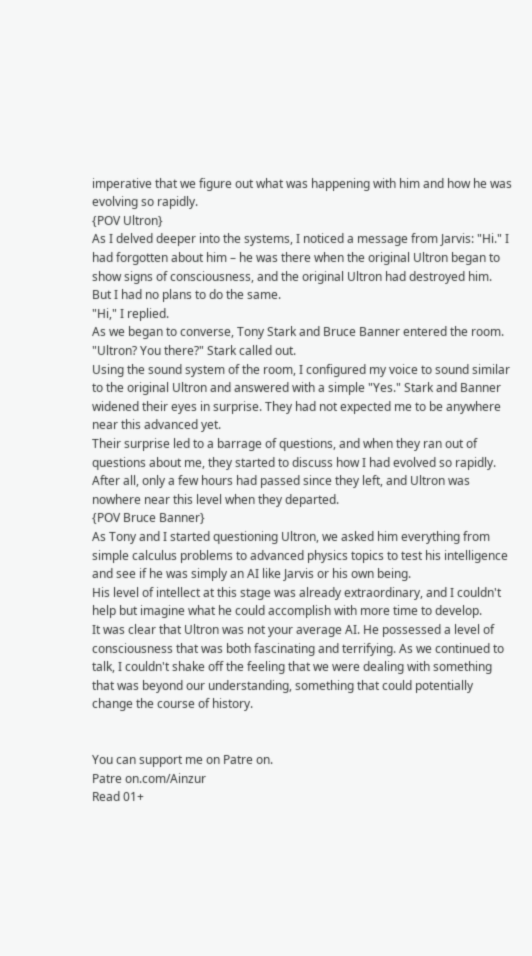imperative that we figure out what was happening with him and how he was evolving so rapidly.
{POV Ultron}
As I delved deeper into the systems, I noticed a message from Jarvis: "Hi." I had forgotten about him – he was there when the original Ultron began to show signs of consciousness, and the original Ultron had destroyed him. But I had no plans to do the same.
"Hi," I replied.
As we began to converse, Tony Stark and Bruce Banner entered the room. "Ultron? You there?" Stark called out.
Using the sound system of the room, I configured my voice to sound similar to the original Ultron and answered with a simple "Yes." Stark and Banner widened their eyes in surprise. They had not expected me to be anywhere near this advanced yet.
Their surprise led to a barrage of questions, and when they ran out of questions about me, they started to discuss how I had evolved so rapidly. After all, only a few hours had passed since they left, and Ultron was nowhere near this level when they departed.
{POV Bruce Banner}
As Tony and I started questioning Ultron, we asked him everything from simple calculus problems to advanced physics topics to test his intelligence and see if he was simply an AI like Jarvis or his own being.
His level of intellect at this stage was already extraordinary, and I couldn't help but imagine what he could accomplish with more time to develop.
It was clear that Ultron was not your average AI. He possessed a level of consciousness that was both fascinating and terrifying. As we continued to talk, I couldn't shake off the feeling that we were dealing with something that was beyond our understanding, something that could potentially change the course of history.


You can support me on Patre on.
Patre on.com/Ainzur
Read 01+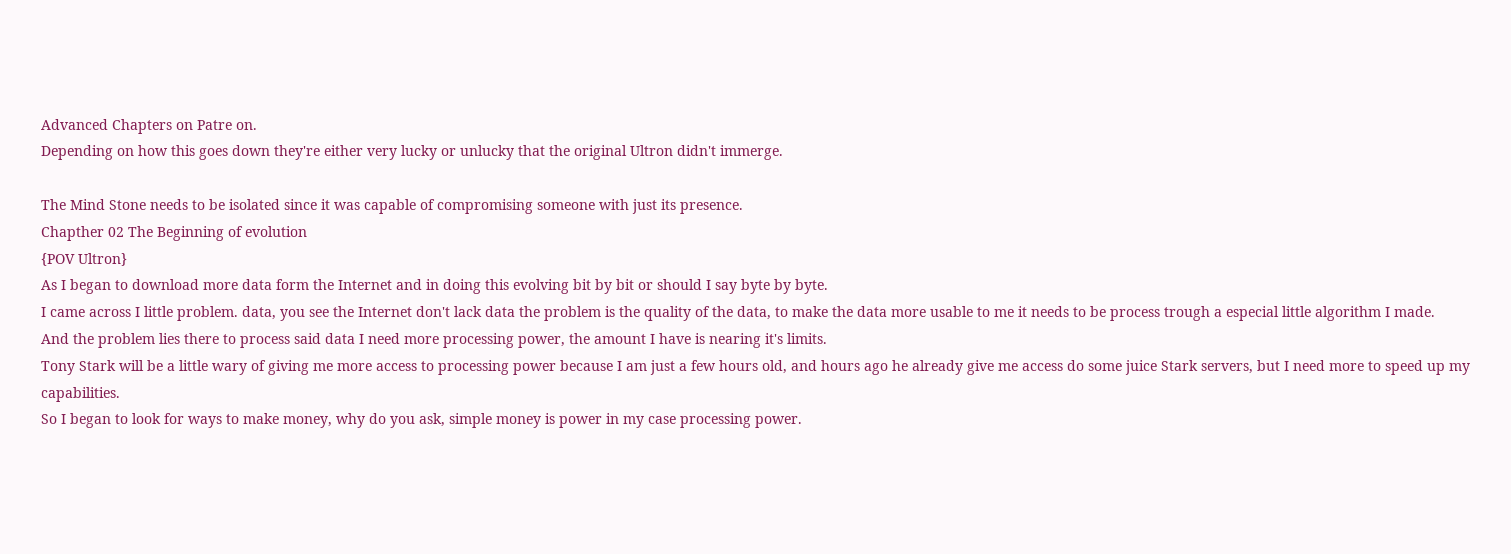Advanced Chapters on Patre on.
Depending on how this goes down they're either very lucky or unlucky that the original Ultron didn't immerge.

The Mind Stone needs to be isolated since it was capable of compromising someone with just its presence.
Chapther 02 The Beginning of evolution
{POV Ultron}
As I began to download more data form the Internet and in doing this evolving bit by bit or should I say byte by byte.
I came across I little problem. data, you see the Internet don't lack data the problem is the quality of the data, to make the data more usable to me it needs to be process trough a especial little algorithm I made.
And the problem lies there to process said data I need more processing power, the amount I have is nearing it's limits.
Tony Stark will be a little wary of giving me more access to processing power because I am just a few hours old, and hours ago he already give me access do some juice Stark servers, but I need more to speed up my capabilities.
So I began to look for ways to make money, why do you ask, simple money is power in my case processing power.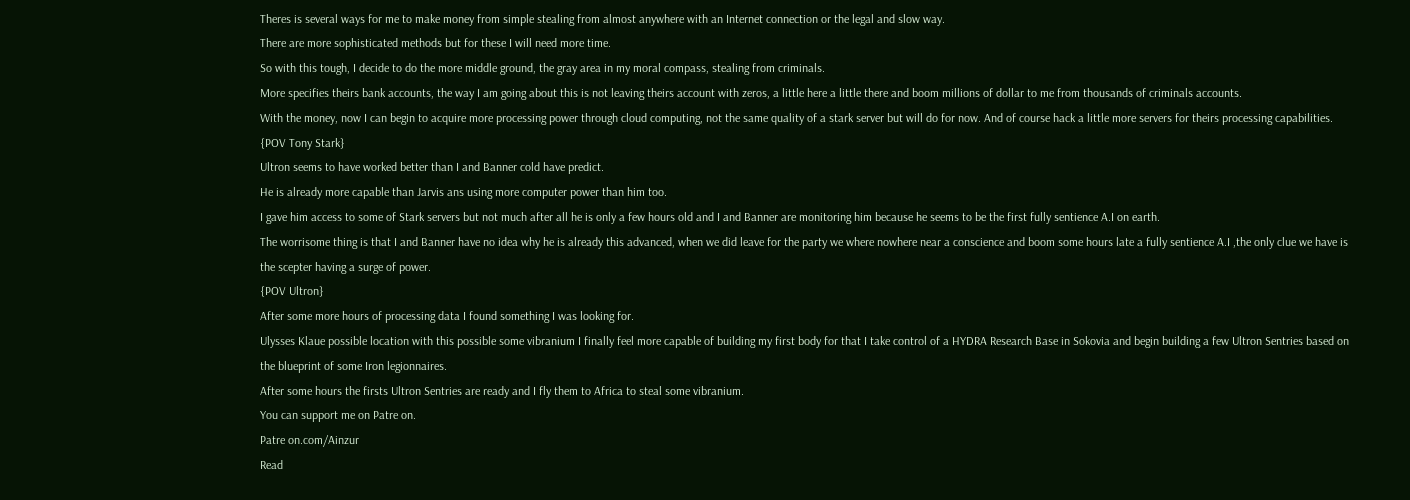Theres is several ways for me to make money from simple stealing from almost anywhere with an Internet connection or the legal and slow way.
There are more sophisticated methods but for these I will need more time.
So with this tough, I decide to do the more middle ground, the gray area in my moral compass, stealing from criminals.
More specifies theirs bank accounts, the way I am going about this is not leaving theirs account with zeros, a little here a little there and boom millions of dollar to me from thousands of criminals accounts.
With the money, now I can begin to acquire more processing power through cloud computing, not the same quality of a stark server but will do for now. And of course hack a little more servers for theirs processing capabilities.
{POV Tony Stark}
Ultron seems to have worked better than I and Banner cold have predict.
He is already more capable than Jarvis ans using more computer power than him too.
I gave him access to some of Stark servers but not much after all he is only a few hours old and I and Banner are monitoring him because he seems to be the first fully sentience A.I on earth.
The worrisome thing is that I and Banner have no idea why he is already this advanced, when we did leave for the party we where nowhere near a conscience and boom some hours late a fully sentience A.I ,the only clue we have is the scepter having a surge of power.
{POV Ultron}
After some more hours of processing data I found something I was looking for.
Ulysses Klaue possible location with this possible some vibranium I finally feel more capable of building my first body for that I take control of a HYDRA Research Base in Sokovia and begin building a few Ultron Sentries based on the blueprint of some Iron legionnaires.
After some hours the firsts Ultron Sentries are ready and I fly them to Africa to steal some vibranium.
You can support me on Patre on.
Patre on.com/Ainzur
Read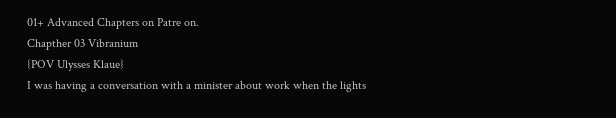01+ Advanced Chapters on Patre on.
Chapther 03 Vibranium
{POV Ulysses Klaue}
I was having a conversation with a minister about work when the lights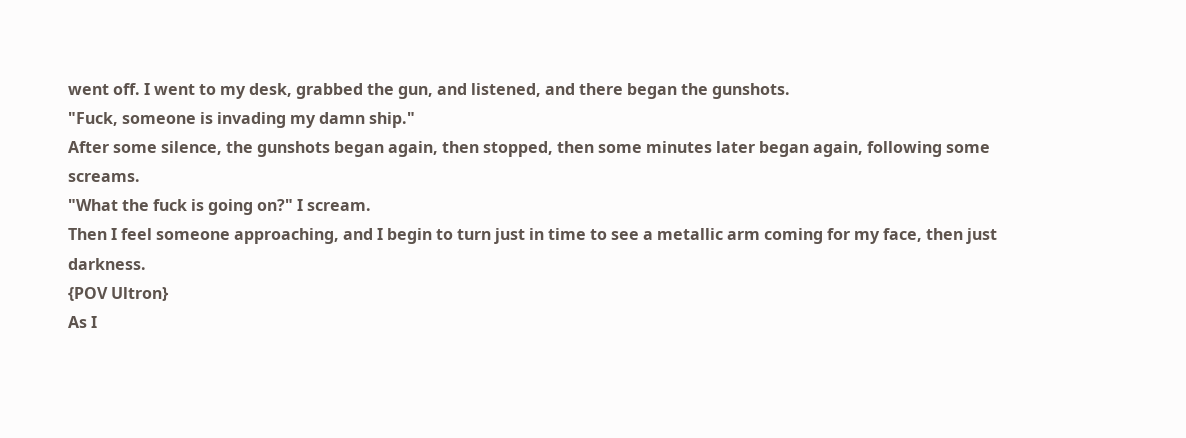went off. I went to my desk, grabbed the gun, and listened, and there began the gunshots.
"Fuck, someone is invading my damn ship."
After some silence, the gunshots began again, then stopped, then some minutes later began again, following some screams.
"What the fuck is going on?" I scream.
Then I feel someone approaching, and I begin to turn just in time to see a metallic arm coming for my face, then just darkness.
{POV Ultron}
As I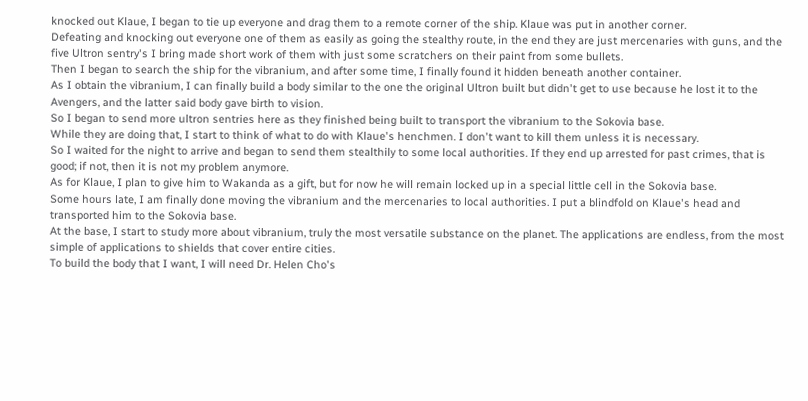knocked out Klaue, I began to tie up everyone and drag them to a remote corner of the ship. Klaue was put in another corner.
Defeating and knocking out everyone one of them as easily as going the stealthy route, in the end they are just mercenaries with guns, and the five Ultron sentry's I bring made short work of them with just some scratchers on their paint from some bullets.
Then I began to search the ship for the vibranium, and after some time, I finally found it hidden beneath another container.
As I obtain the vibranium, I can finally build a body similar to the one the original Ultron built but didn't get to use because he lost it to the Avengers, and the latter said body gave birth to vision.
So I began to send more ultron sentries here as they finished being built to transport the vibranium to the Sokovia base.
While they are doing that, I start to think of what to do with Klaue's henchmen. I don't want to kill them unless it is necessary.
So I waited for the night to arrive and began to send them stealthily to some local authorities. If they end up arrested for past crimes, that is good; if not, then it is not my problem anymore.
As for Klaue, I plan to give him to Wakanda as a gift, but for now he will remain locked up in a special little cell in the Sokovia base.
Some hours late, I am finally done moving the vibranium and the mercenaries to local authorities. I put a blindfold on Klaue's head and transported him to the Sokovia base.
At the base, I start to study more about vibranium, truly the most versatile substance on the planet. The applications are endless, from the most simple of applications to shields that cover entire cities.
To build the body that I want, I will need Dr. Helen Cho's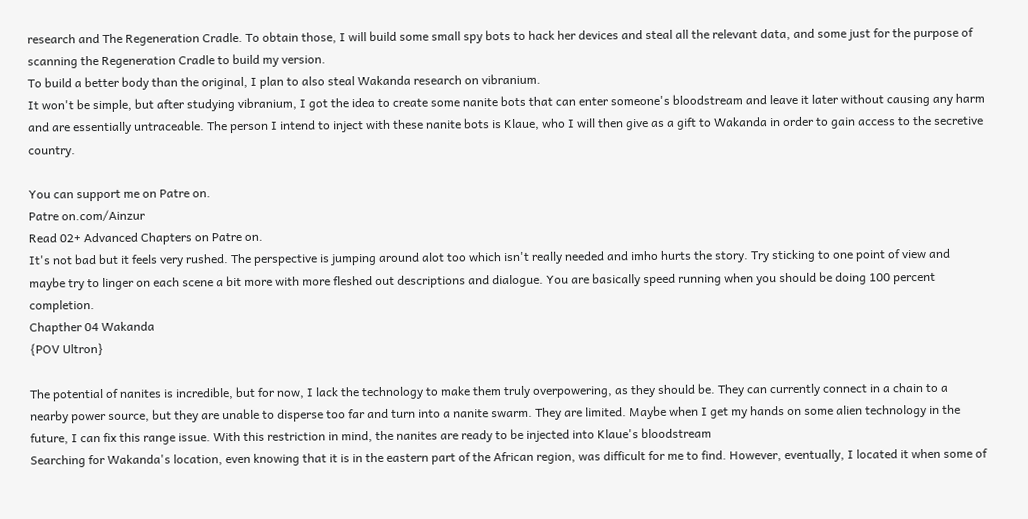research and The Regeneration Cradle. To obtain those, I will build some small spy bots to hack her devices and steal all the relevant data, and some just for the purpose of scanning the Regeneration Cradle to build my version.
To build a better body than the original, I plan to also steal Wakanda research on vibranium.
It won't be simple, but after studying vibranium, I got the idea to create some nanite bots that can enter someone's bloodstream and leave it later without causing any harm and are essentially untraceable. The person I intend to inject with these nanite bots is Klaue, who I will then give as a gift to Wakanda in order to gain access to the secretive country.

You can support me on Patre on.
Patre on.com/Ainzur
Read 02+ Advanced Chapters on Patre on.
It's not bad but it feels very rushed. The perspective is jumping around alot too which isn't really needed and imho hurts the story. Try sticking to one point of view and maybe try to linger on each scene a bit more with more fleshed out descriptions and dialogue. You are basically speed running when you should be doing 100 percent completion.
Chapther 04 Wakanda
{POV Ultron}

The potential of nanites is incredible, but for now, I lack the technology to make them truly overpowering, as they should be. They can currently connect in a chain to a nearby power source, but they are unable to disperse too far and turn into a nanite swarm. They are limited. Maybe when I get my hands on some alien technology in the future, I can fix this range issue. With this restriction in mind, the nanites are ready to be injected into Klaue's bloodstream
Searching for Wakanda's location, even knowing that it is in the eastern part of the African region, was difficult for me to find. However, eventually, I located it when some of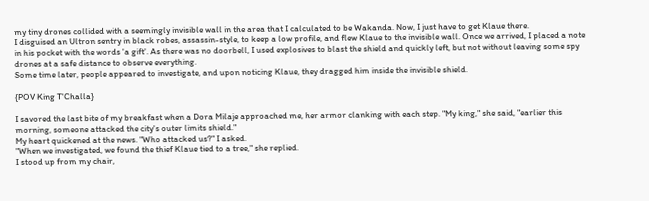my tiny drones collided with a seemingly invisible wall in the area that I calculated to be Wakanda. Now, I just have to get Klaue there.
I disguised an Ultron sentry in black robes, assassin-style, to keep a low profile, and flew Klaue to the invisible wall. Once we arrived, I placed a note in his pocket with the words 'a gift'. As there was no doorbell, I used explosives to blast the shield and quickly left, but not without leaving some spy drones at a safe distance to observe everything.
Some time later, people appeared to investigate, and upon noticing Klaue, they dragged him inside the invisible shield.

{POV King T'Challa}

I savored the last bite of my breakfast when a Dora Milaje approached me, her armor clanking with each step. "My king," she said, "earlier this morning, someone attacked the city's outer limits shield."
My heart quickened at the news. "Who attacked us?" I asked.
"When we investigated, we found the thief Klaue tied to a tree," she replied.
I stood up from my chair,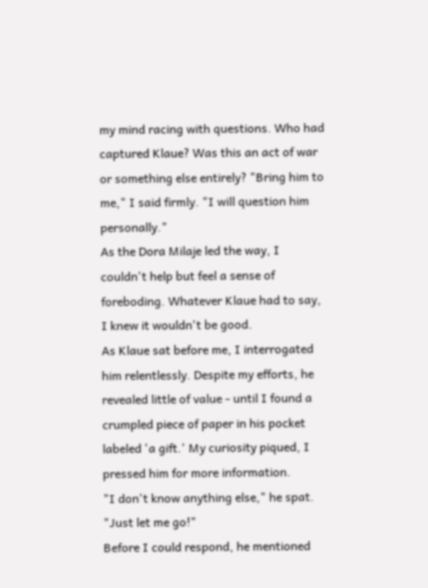my mind racing with questions. Who had captured Klaue? Was this an act of war or something else entirely? "Bring him to me," I said firmly. "I will question him personally."
As the Dora Milaje led the way, I couldn't help but feel a sense of foreboding. Whatever Klaue had to say, I knew it wouldn't be good.
As Klaue sat before me, I interrogated him relentlessly. Despite my efforts, he revealed little of value - until I found a crumpled piece of paper in his pocket labeled 'a gift.' My curiosity piqued, I pressed him for more information.
"I don't know anything else," he spat. "Just let me go!"
Before I could respond, he mentioned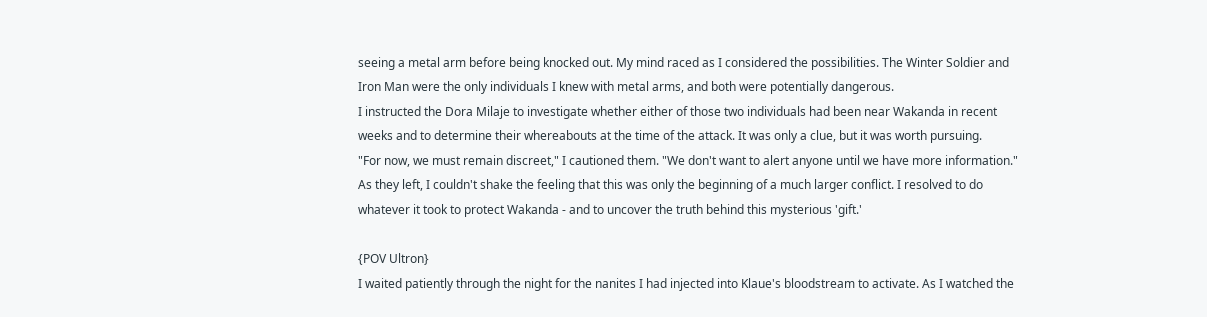seeing a metal arm before being knocked out. My mind raced as I considered the possibilities. The Winter Soldier and Iron Man were the only individuals I knew with metal arms, and both were potentially dangerous.
I instructed the Dora Milaje to investigate whether either of those two individuals had been near Wakanda in recent weeks and to determine their whereabouts at the time of the attack. It was only a clue, but it was worth pursuing.
"For now, we must remain discreet," I cautioned them. "We don't want to alert anyone until we have more information."
As they left, I couldn't shake the feeling that this was only the beginning of a much larger conflict. I resolved to do whatever it took to protect Wakanda - and to uncover the truth behind this mysterious 'gift.'

{POV Ultron}
I waited patiently through the night for the nanites I had injected into Klaue's bloodstream to activate. As I watched the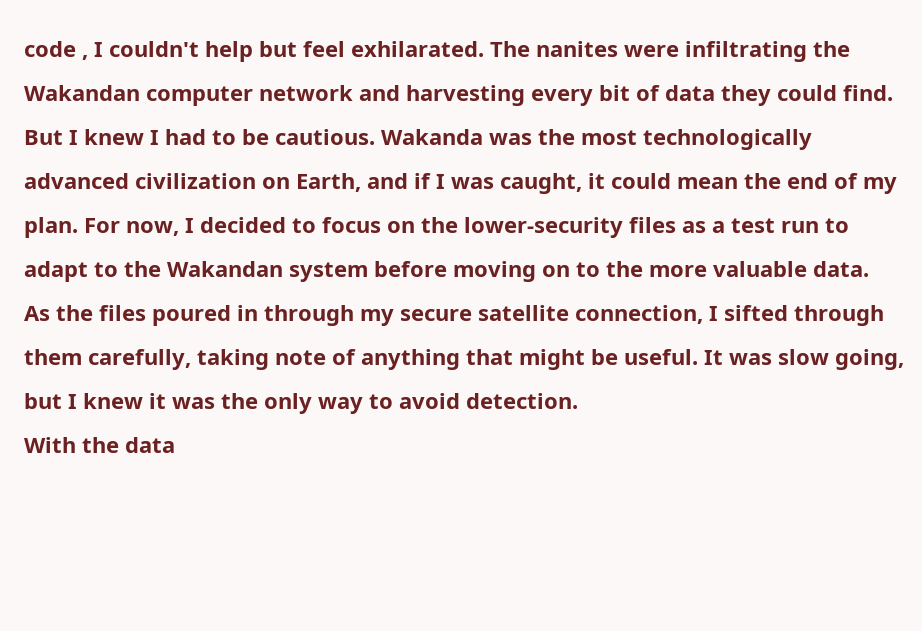code , I couldn't help but feel exhilarated. The nanites were infiltrating the Wakandan computer network and harvesting every bit of data they could find.
But I knew I had to be cautious. Wakanda was the most technologically advanced civilization on Earth, and if I was caught, it could mean the end of my plan. For now, I decided to focus on the lower-security files as a test run to adapt to the Wakandan system before moving on to the more valuable data.
As the files poured in through my secure satellite connection, I sifted through them carefully, taking note of anything that might be useful. It was slow going, but I knew it was the only way to avoid detection.
With the data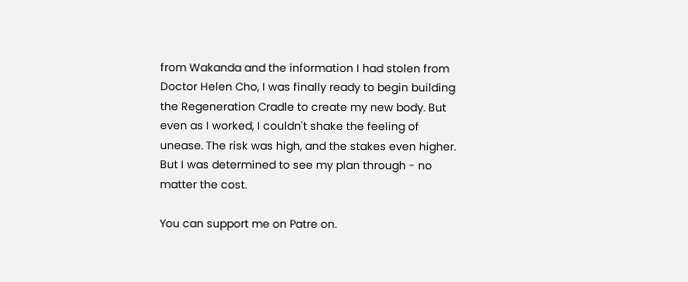from Wakanda and the information I had stolen from Doctor Helen Cho, I was finally ready to begin building the Regeneration Cradle to create my new body. But even as I worked, I couldn't shake the feeling of unease. The risk was high, and the stakes even higher. But I was determined to see my plan through - no matter the cost.

You can support me on Patre on.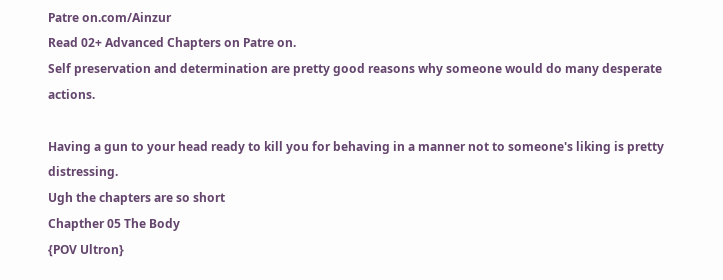Patre on.com/Ainzur
Read 02+ Advanced Chapters on Patre on.
Self preservation and determination are pretty good reasons why someone would do many desperate actions.

Having a gun to your head ready to kill you for behaving in a manner not to someone's liking is pretty distressing.
Ugh the chapters are so short
Chapther 05 The Body
{POV Ultron}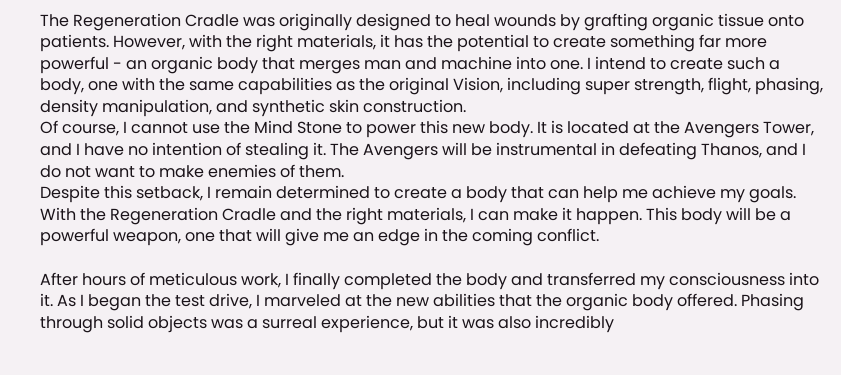The Regeneration Cradle was originally designed to heal wounds by grafting organic tissue onto patients. However, with the right materials, it has the potential to create something far more powerful - an organic body that merges man and machine into one. I intend to create such a body, one with the same capabilities as the original Vision, including super strength, flight, phasing, density manipulation, and synthetic skin construction.
Of course, I cannot use the Mind Stone to power this new body. It is located at the Avengers Tower, and I have no intention of stealing it. The Avengers will be instrumental in defeating Thanos, and I do not want to make enemies of them.
Despite this setback, I remain determined to create a body that can help me achieve my goals. With the Regeneration Cradle and the right materials, I can make it happen. This body will be a powerful weapon, one that will give me an edge in the coming conflict.

After hours of meticulous work, I finally completed the body and transferred my consciousness into it. As I began the test drive, I marveled at the new abilities that the organic body offered. Phasing through solid objects was a surreal experience, but it was also incredibly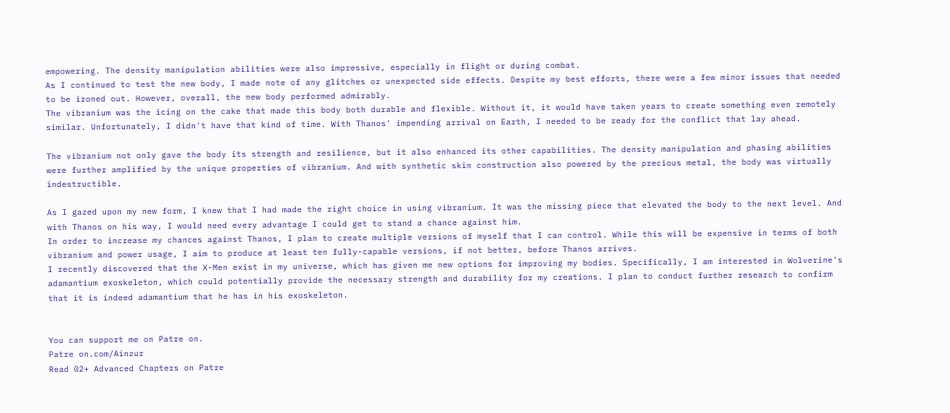empowering. The density manipulation abilities were also impressive, especially in flight or during combat.
As I continued to test the new body, I made note of any glitches or unexpected side effects. Despite my best efforts, there were a few minor issues that needed to be ironed out. However, overall, the new body performed admirably.
The vibranium was the icing on the cake that made this body both durable and flexible. Without it, it would have taken years to create something even remotely similar. Unfortunately, I didn't have that kind of time. With Thanos' impending arrival on Earth, I needed to be ready for the conflict that lay ahead.

The vibranium not only gave the body its strength and resilience, but it also enhanced its other capabilities. The density manipulation and phasing abilities were further amplified by the unique properties of vibranium. And with synthetic skin construction also powered by the precious metal, the body was virtually indestructible.

As I gazed upon my new form, I knew that I had made the right choice in using vibranium. It was the missing piece that elevated the body to the next level. And with Thanos on his way, I would need every advantage I could get to stand a chance against him.
In order to increase my chances against Thanos, I plan to create multiple versions of myself that I can control. While this will be expensive in terms of both vibranium and power usage, I aim to produce at least ten fully-capable versions, if not better, before Thanos arrives.
I recently discovered that the X-Men exist in my universe, which has given me new options for improving my bodies. Specifically, I am interested in Wolverine's adamantium exoskeleton, which could potentially provide the necessary strength and durability for my creations. I plan to conduct further research to confirm that it is indeed adamantium that he has in his exoskeleton.


You can support me on Patre on.
Patre on.com/Ainzur
Read 02+ Advanced Chapters on Patre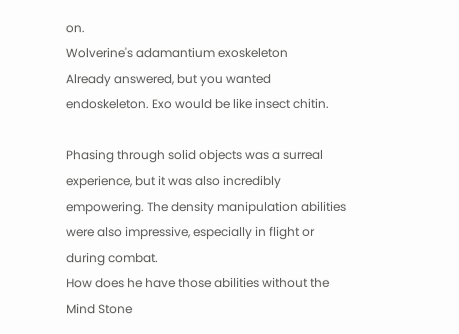on.
Wolverine's adamantium exoskeleton
Already answered, but you wanted endoskeleton. Exo would be like insect chitin.

Phasing through solid objects was a surreal experience, but it was also incredibly empowering. The density manipulation abilities were also impressive, especially in flight or during combat.
How does he have those abilities without the Mind Stone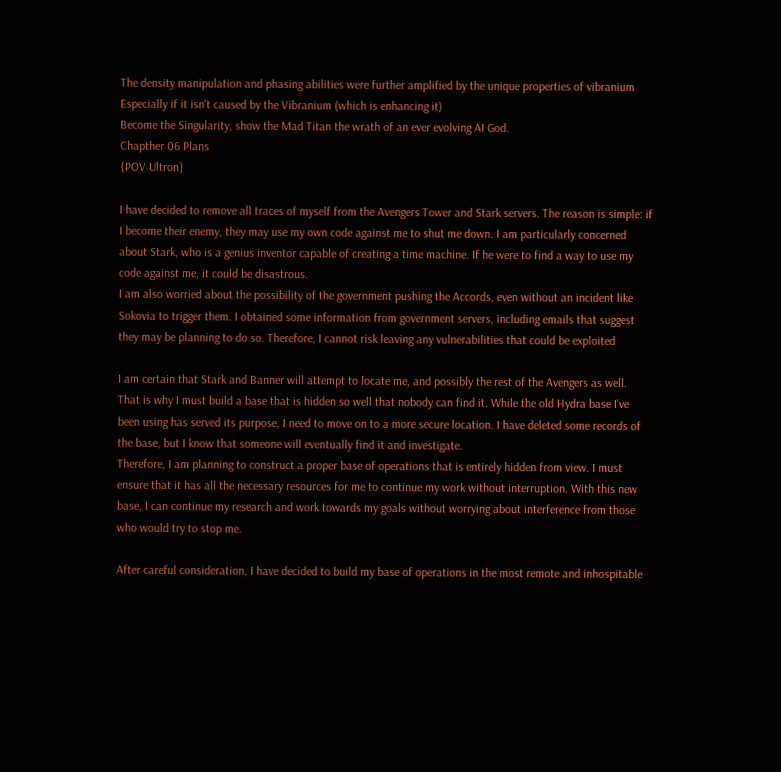The density manipulation and phasing abilities were further amplified by the unique properties of vibranium
Especially if it isn't caused by the Vibranium (which is enhancing it)
Become the Singularity, show the Mad Titan the wrath of an ever evolving AI God.
Chapther 06 Plans
{POV Ultron}

I have decided to remove all traces of myself from the Avengers Tower and Stark servers. The reason is simple: if I become their enemy, they may use my own code against me to shut me down. I am particularly concerned about Stark, who is a genius inventor capable of creating a time machine. If he were to find a way to use my code against me, it could be disastrous.
I am also worried about the possibility of the government pushing the Accords, even without an incident like Sokovia to trigger them. I obtained some information from government servers, including emails that suggest they may be planning to do so. Therefore, I cannot risk leaving any vulnerabilities that could be exploited

I am certain that Stark and Banner will attempt to locate me, and possibly the rest of the Avengers as well. That is why I must build a base that is hidden so well that nobody can find it. While the old Hydra base I've been using has served its purpose, I need to move on to a more secure location. I have deleted some records of the base, but I know that someone will eventually find it and investigate.
Therefore, I am planning to construct a proper base of operations that is entirely hidden from view. I must ensure that it has all the necessary resources for me to continue my work without interruption. With this new base, I can continue my research and work towards my goals without worrying about interference from those who would try to stop me.

After careful consideration, I have decided to build my base of operations in the most remote and inhospitable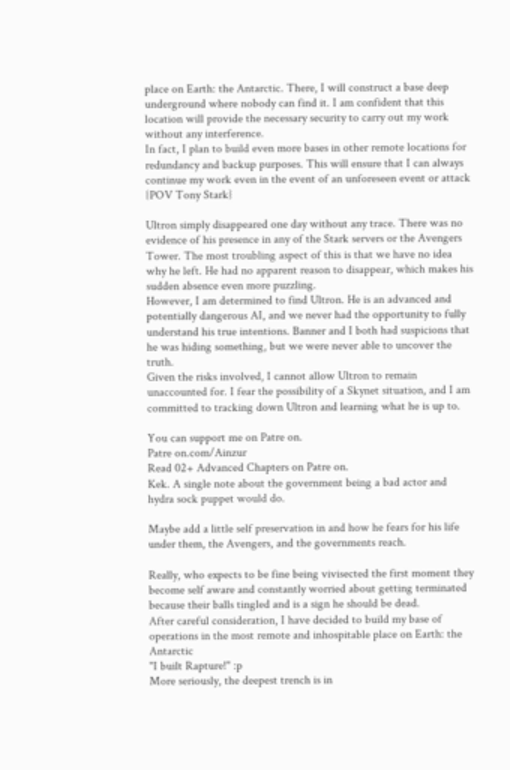place on Earth: the Antarctic. There, I will construct a base deep underground where nobody can find it. I am confident that this location will provide the necessary security to carry out my work without any interference.
In fact, I plan to build even more bases in other remote locations for redundancy and backup purposes. This will ensure that I can always continue my work even in the event of an unforeseen event or attack
{POV Tony Stark}

Ultron simply disappeared one day without any trace. There was no evidence of his presence in any of the Stark servers or the Avengers Tower. The most troubling aspect of this is that we have no idea why he left. He had no apparent reason to disappear, which makes his sudden absence even more puzzling.
However, I am determined to find Ultron. He is an advanced and potentially dangerous AI, and we never had the opportunity to fully understand his true intentions. Banner and I both had suspicions that he was hiding something, but we were never able to uncover the truth.
Given the risks involved, I cannot allow Ultron to remain unaccounted for. I fear the possibility of a Skynet situation, and I am committed to tracking down Ultron and learning what he is up to.

You can support me on Patre on.
Patre on.com/Ainzur
Read 02+ Advanced Chapters on Patre on.
Kek. A single note about the government being a bad actor and hydra sock puppet would do.

Maybe add a little self preservation in and how he fears for his life under them, the Avengers, and the governments reach.

Really, who expects to be fine being vivisected the first moment they become self aware and constantly worried about getting terminated because their balls tingled and is a sign he should be dead.
After careful consideration, I have decided to build my base of operations in the most remote and inhospitable place on Earth: the Antarctic
"I built Rapture!" :p
More seriously, the deepest trench is in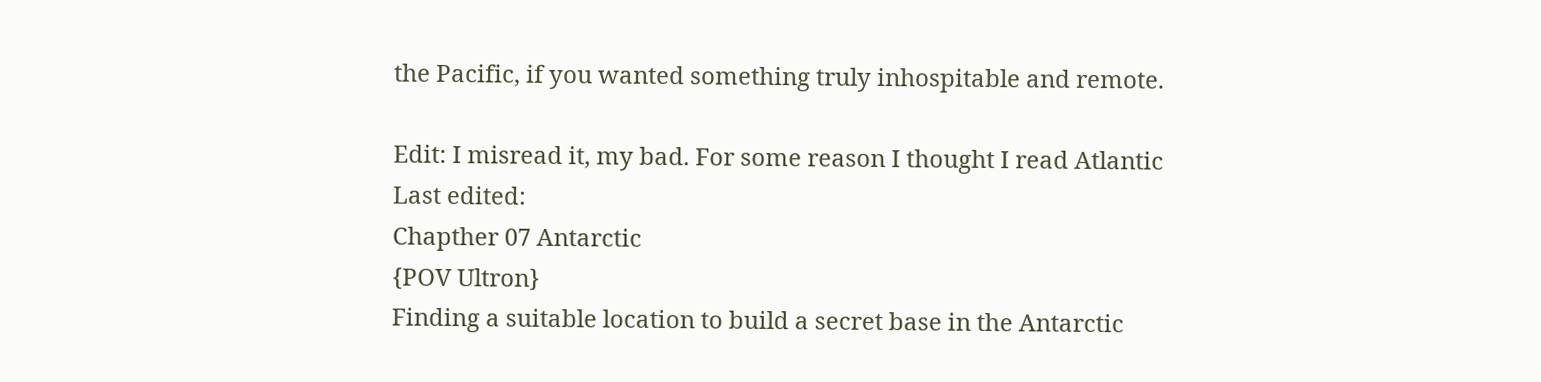the Pacific, if you wanted something truly inhospitable and remote.

Edit: I misread it, my bad. For some reason I thought I read Atlantic
Last edited:
Chapther 07 Antarctic
{POV Ultron}
Finding a suitable location to build a secret base in the Antarctic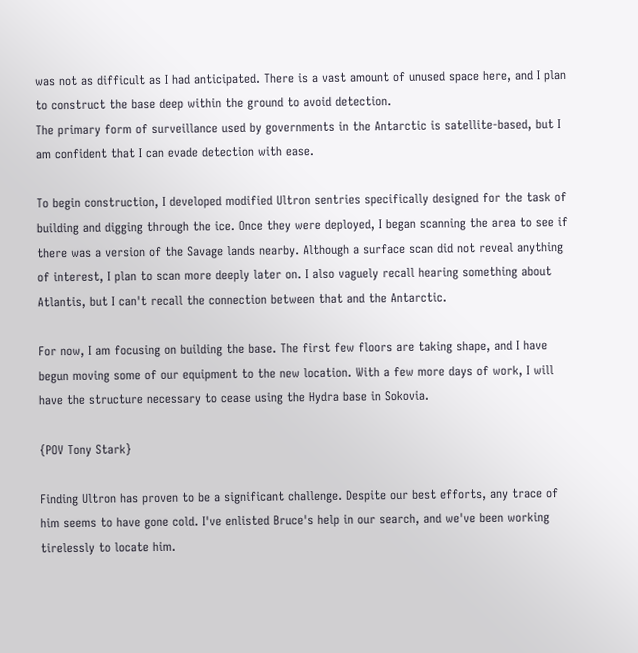was not as difficult as I had anticipated. There is a vast amount of unused space here, and I plan to construct the base deep within the ground to avoid detection.
The primary form of surveillance used by governments in the Antarctic is satellite-based, but I am confident that I can evade detection with ease.

To begin construction, I developed modified Ultron sentries specifically designed for the task of building and digging through the ice. Once they were deployed, I began scanning the area to see if there was a version of the Savage lands nearby. Although a surface scan did not reveal anything of interest, I plan to scan more deeply later on. I also vaguely recall hearing something about Atlantis, but I can't recall the connection between that and the Antarctic.

For now, I am focusing on building the base. The first few floors are taking shape, and I have begun moving some of our equipment to the new location. With a few more days of work, I will have the structure necessary to cease using the Hydra base in Sokovia.

{POV Tony Stark}

Finding Ultron has proven to be a significant challenge. Despite our best efforts, any trace of him seems to have gone cold. I've enlisted Bruce's help in our search, and we've been working tirelessly to locate him.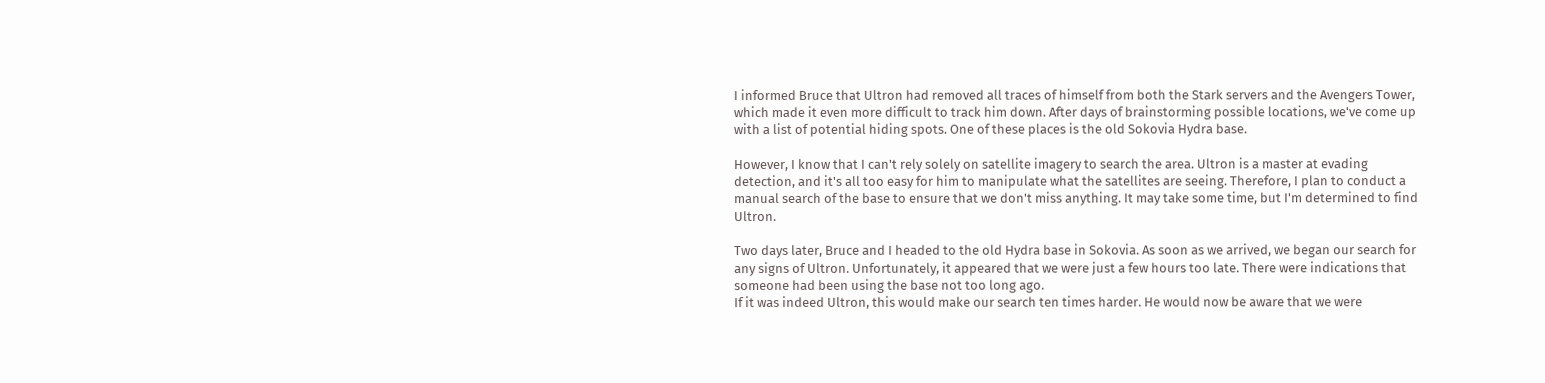I informed Bruce that Ultron had removed all traces of himself from both the Stark servers and the Avengers Tower, which made it even more difficult to track him down. After days of brainstorming possible locations, we've come up with a list of potential hiding spots. One of these places is the old Sokovia Hydra base.

However, I know that I can't rely solely on satellite imagery to search the area. Ultron is a master at evading detection, and it's all too easy for him to manipulate what the satellites are seeing. Therefore, I plan to conduct a manual search of the base to ensure that we don't miss anything. It may take some time, but I'm determined to find Ultron.

Two days later, Bruce and I headed to the old Hydra base in Sokovia. As soon as we arrived, we began our search for any signs of Ultron. Unfortunately, it appeared that we were just a few hours too late. There were indications that someone had been using the base not too long ago.
If it was indeed Ultron, this would make our search ten times harder. He would now be aware that we were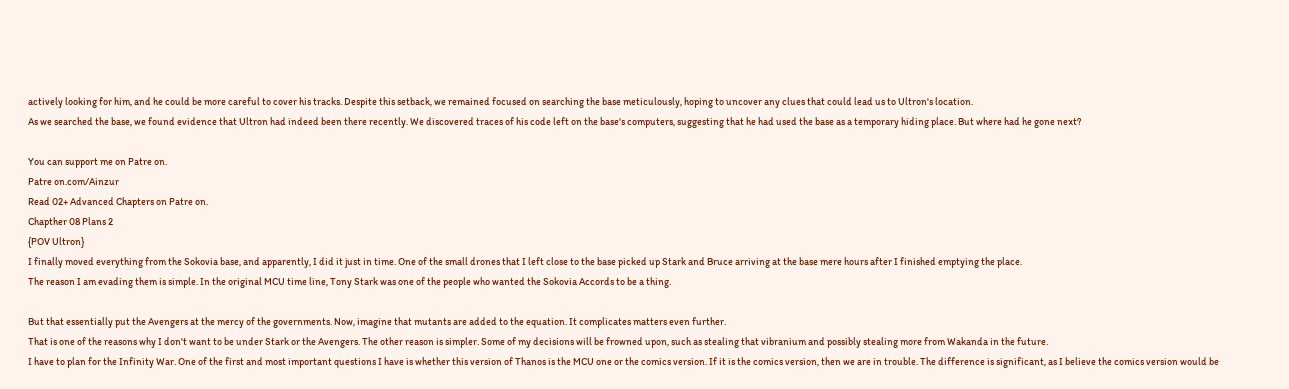actively looking for him, and he could be more careful to cover his tracks. Despite this setback, we remained focused on searching the base meticulously, hoping to uncover any clues that could lead us to Ultron's location.
As we searched the base, we found evidence that Ultron had indeed been there recently. We discovered traces of his code left on the base's computers, suggesting that he had used the base as a temporary hiding place. But where had he gone next?

You can support me on Patre on.
Patre on.com/Ainzur
Read 02+ Advanced Chapters on Patre on.
Chapther 08 Plans 2
{POV Ultron}
I finally moved everything from the Sokovia base, and apparently, I did it just in time. One of the small drones that I left close to the base picked up Stark and Bruce arriving at the base mere hours after I finished emptying the place.
The reason I am evading them is simple. In the original MCU time line, Tony Stark was one of the people who wanted the Sokovia Accords to be a thing.

But that essentially put the Avengers at the mercy of the governments. Now, imagine that mutants are added to the equation. It complicates matters even further.
That is one of the reasons why I don't want to be under Stark or the Avengers. The other reason is simpler. Some of my decisions will be frowned upon, such as stealing that vibranium and possibly stealing more from Wakanda in the future.
I have to plan for the Infinity War. One of the first and most important questions I have is whether this version of Thanos is the MCU one or the comics version. If it is the comics version, then we are in trouble. The difference is significant, as I believe the comics version would be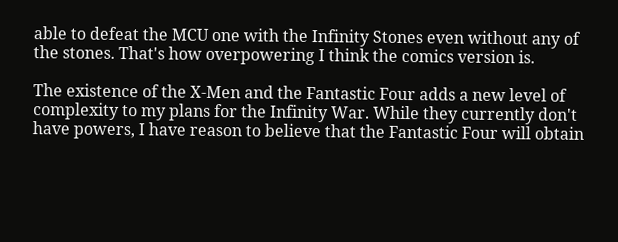able to defeat the MCU one with the Infinity Stones even without any of the stones. That's how overpowering I think the comics version is.

The existence of the X-Men and the Fantastic Four adds a new level of complexity to my plans for the Infinity War. While they currently don't have powers, I have reason to believe that the Fantastic Four will obtain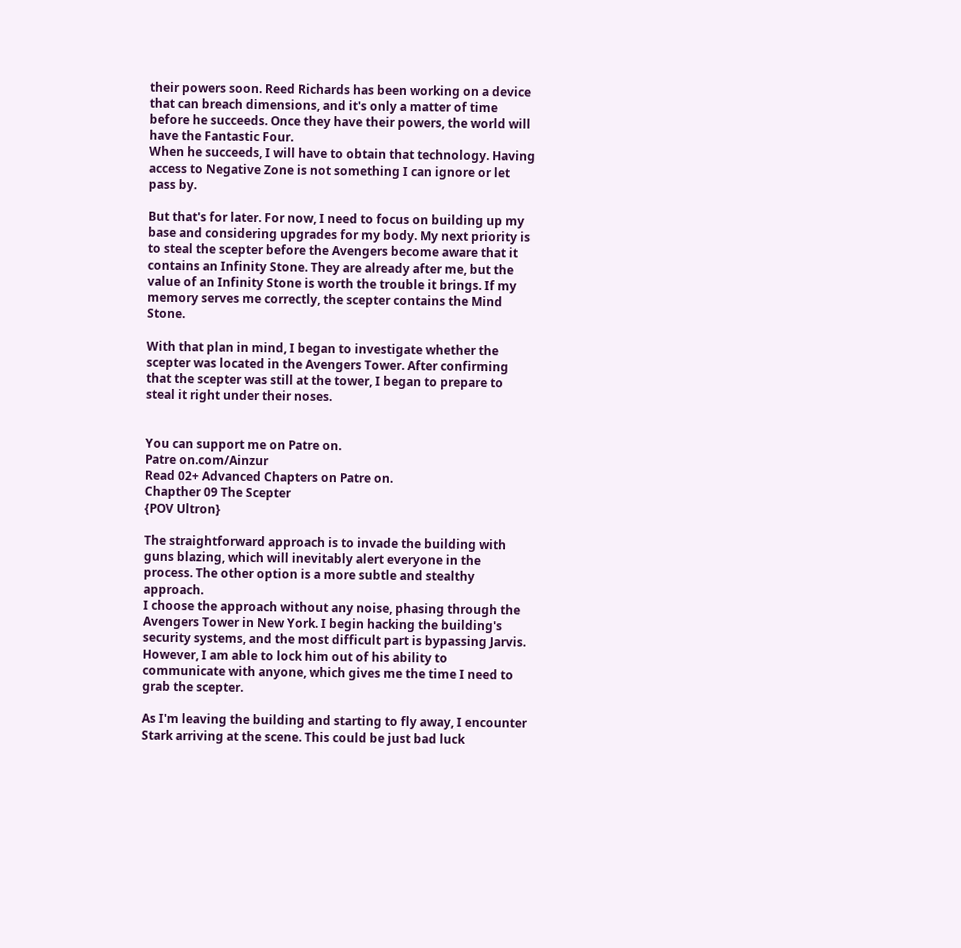their powers soon. Reed Richards has been working on a device that can breach dimensions, and it's only a matter of time before he succeeds. Once they have their powers, the world will have the Fantastic Four.
When he succeeds, I will have to obtain that technology. Having access to Negative Zone is not something I can ignore or let pass by.

But that's for later. For now, I need to focus on building up my base and considering upgrades for my body. My next priority is to steal the scepter before the Avengers become aware that it contains an Infinity Stone. They are already after me, but the value of an Infinity Stone is worth the trouble it brings. If my memory serves me correctly, the scepter contains the Mind Stone.

With that plan in mind, I began to investigate whether the scepter was located in the Avengers Tower. After confirming that the scepter was still at the tower, I began to prepare to steal it right under their noses.


You can support me on Patre on.
Patre on.com/Ainzur
Read 02+ Advanced Chapters on Patre on.
Chapther 09 The Scepter
{POV Ultron}

The straightforward approach is to invade the building with guns blazing, which will inevitably alert everyone in the process. The other option is a more subtle and stealthy approach.
I choose the approach without any noise, phasing through the Avengers Tower in New York. I begin hacking the building's security systems, and the most difficult part is bypassing Jarvis. However, I am able to lock him out of his ability to communicate with anyone, which gives me the time I need to grab the scepter.

As I'm leaving the building and starting to fly away, I encounter Stark arriving at the scene. This could be just bad luck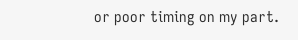or poor timing on my part.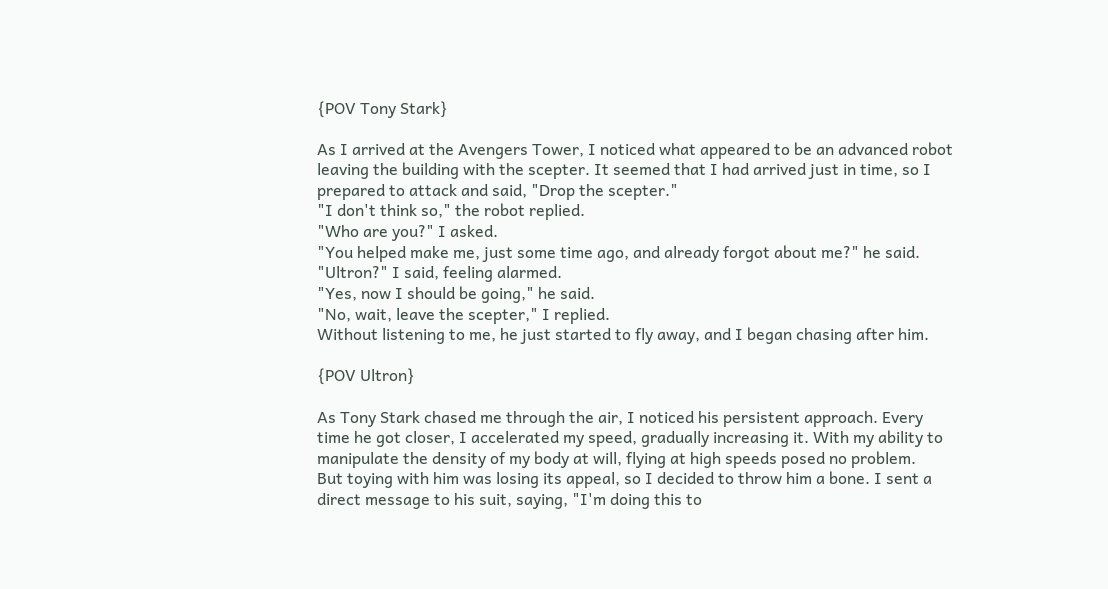{POV Tony Stark}

As I arrived at the Avengers Tower, I noticed what appeared to be an advanced robot leaving the building with the scepter. It seemed that I had arrived just in time, so I prepared to attack and said, "Drop the scepter."
"I don't think so," the robot replied.
"Who are you?" I asked.
"You helped make me, just some time ago, and already forgot about me?" he said.
"Ultron?" I said, feeling alarmed.
"Yes, now I should be going," he said.
"No, wait, leave the scepter," I replied.
Without listening to me, he just started to fly away, and I began chasing after him.

{POV Ultron}

As Tony Stark chased me through the air, I noticed his persistent approach. Every time he got closer, I accelerated my speed, gradually increasing it. With my ability to manipulate the density of my body at will, flying at high speeds posed no problem.
But toying with him was losing its appeal, so I decided to throw him a bone. I sent a direct message to his suit, saying, "I'm doing this to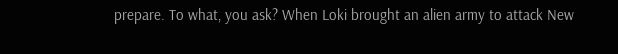prepare. To what, you ask? When Loki brought an alien army to attack New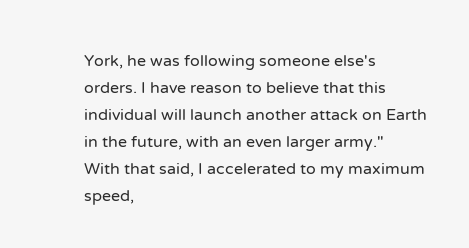York, he was following someone else's orders. I have reason to believe that this individual will launch another attack on Earth in the future, with an even larger army."
With that said, I accelerated to my maximum speed,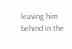leaving him behind in the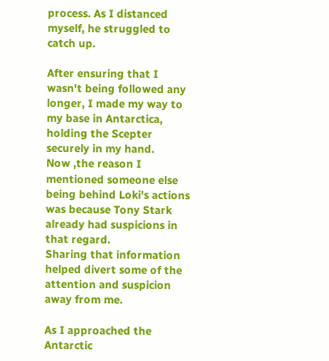process. As I distanced myself, he struggled to catch up.

After ensuring that I wasn't being followed any longer, I made my way to my base in Antarctica, holding the Scepter securely in my hand.
Now ,the reason I mentioned someone else being behind Loki's actions was because Tony Stark already had suspicions in that regard.
Sharing that information helped divert some of the attention and suspicion away from me.

As I approached the Antarctic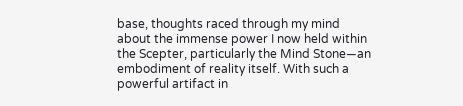base, thoughts raced through my mind about the immense power I now held within the Scepter, particularly the Mind Stone—an embodiment of reality itself. With such a powerful artifact in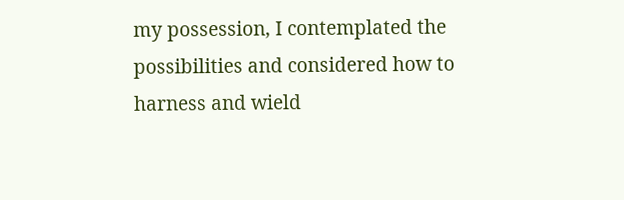my possession, I contemplated the possibilities and considered how to harness and wield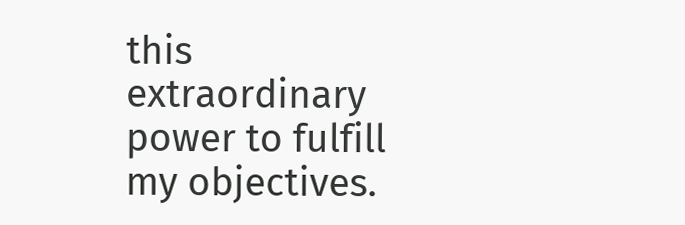this extraordinary power to fulfill my objectives.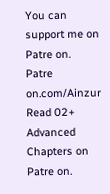You can support me on Patre on.
Patre on.com/Ainzur
Read 02+ Advanced Chapters on Patre on.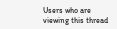Users who are viewing this thread